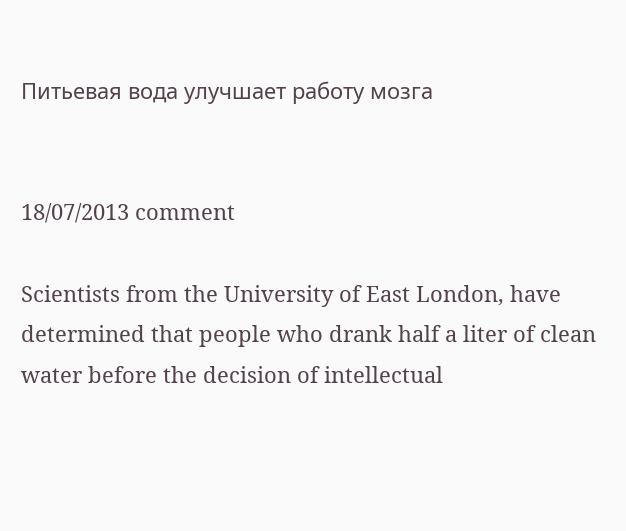Питьевая вода улучшает работу мозга


18/07/2013 comment

Scientists from the University of East London, have determined that people who drank half a liter of clean water before the decision of intellectual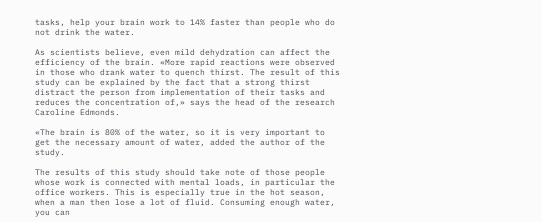tasks, help your brain work to 14% faster than people who do not drink the water.

As scientists believe, even mild dehydration can affect the efficiency of the brain. «More rapid reactions were observed in those who drank water to quench thirst. The result of this study can be explained by the fact that a strong thirst distract the person from implementation of their tasks and reduces the concentration of,» says the head of the research Caroline Edmonds.

«The brain is 80% of the water, so it is very important to get the necessary amount of water, added the author of the study.

The results of this study should take note of those people whose work is connected with mental loads, in particular the office workers. This is especially true in the hot season, when a man then lose a lot of fluid. Consuming enough water, you can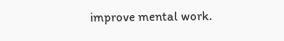improve mental work.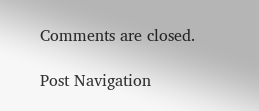Comments are closed.

Post Navigation